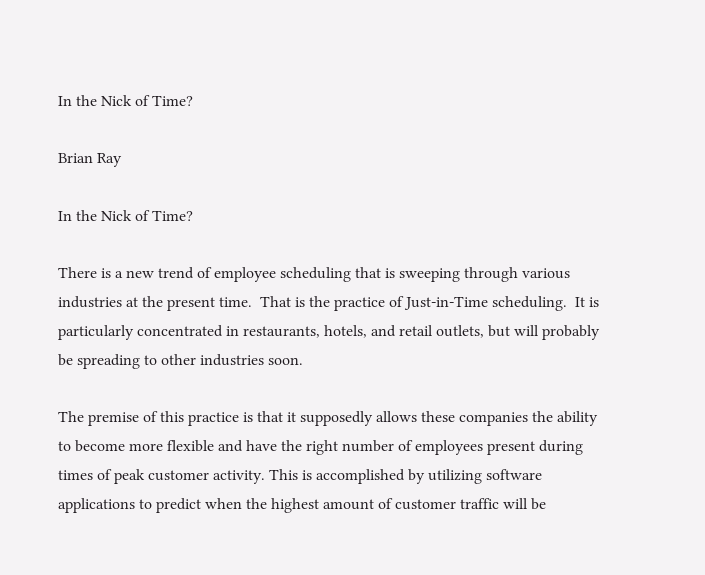In the Nick of Time?

Brian Ray

In the Nick of Time?

There is a new trend of employee scheduling that is sweeping through various industries at the present time.  That is the practice of Just-in-Time scheduling.  It is particularly concentrated in restaurants, hotels, and retail outlets, but will probably be spreading to other industries soon.

The premise of this practice is that it supposedly allows these companies the ability to become more flexible and have the right number of employees present during times of peak customer activity. This is accomplished by utilizing software applications to predict when the highest amount of customer traffic will be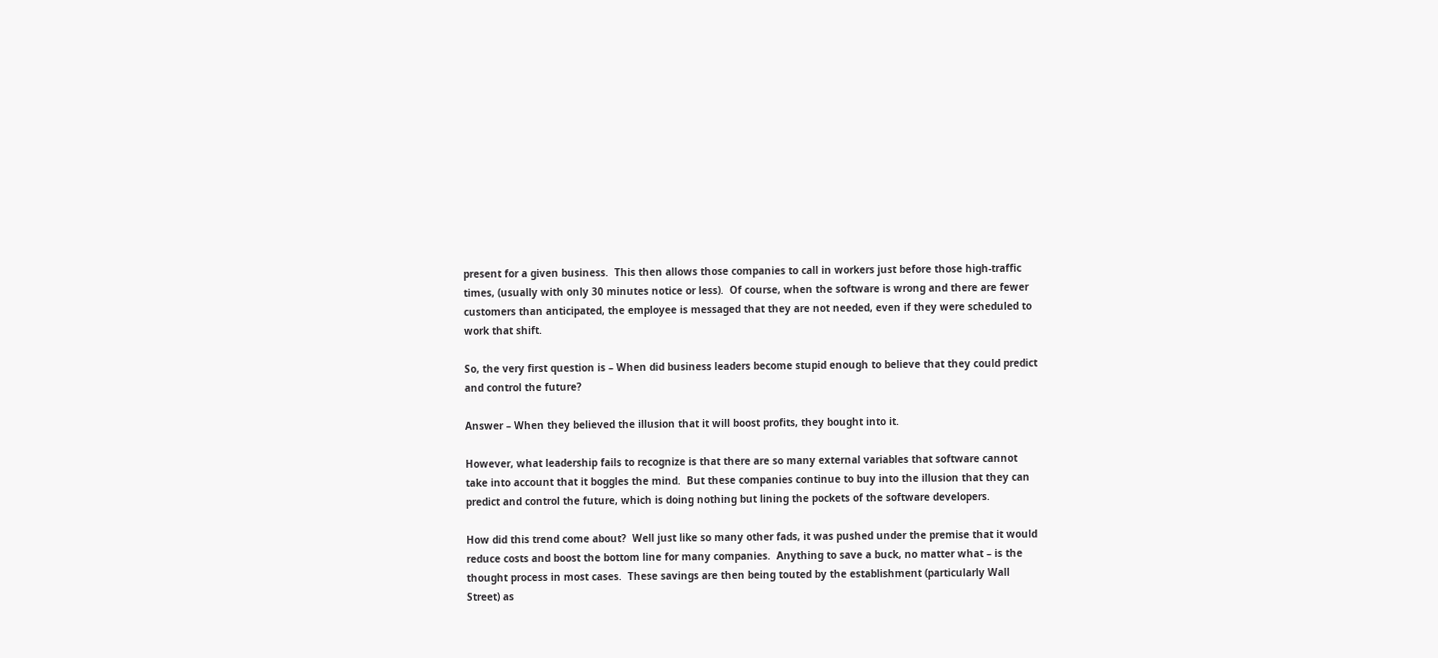present for a given business.  This then allows those companies to call in workers just before those high-traffic times, (usually with only 30 minutes notice or less).  Of course, when the software is wrong and there are fewer customers than anticipated, the employee is messaged that they are not needed, even if they were scheduled to work that shift.

So, the very first question is – When did business leaders become stupid enough to believe that they could predict and control the future?

Answer – When they believed the illusion that it will boost profits, they bought into it.

However, what leadership fails to recognize is that there are so many external variables that software cannot take into account that it boggles the mind.  But these companies continue to buy into the illusion that they can predict and control the future, which is doing nothing but lining the pockets of the software developers.

How did this trend come about?  Well just like so many other fads, it was pushed under the premise that it would reduce costs and boost the bottom line for many companies.  Anything to save a buck, no matter what – is the thought process in most cases.  These savings are then being touted by the establishment (particularly Wall Street) as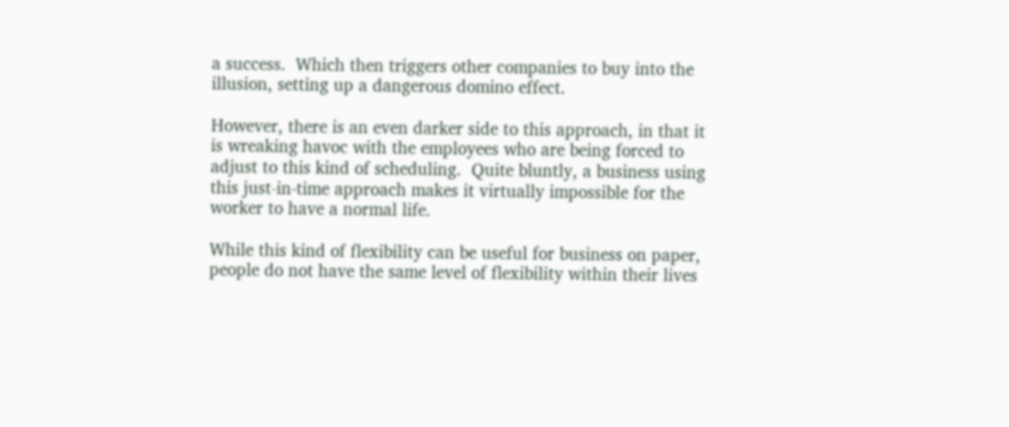a success.  Which then triggers other companies to buy into the illusion, setting up a dangerous domino effect.

However, there is an even darker side to this approach, in that it is wreaking havoc with the employees who are being forced to adjust to this kind of scheduling.  Quite bluntly, a business using this just-in-time approach makes it virtually impossible for the worker to have a normal life.

While this kind of flexibility can be useful for business on paper, people do not have the same level of flexibility within their lives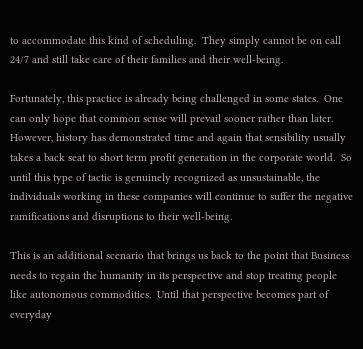to accommodate this kind of scheduling.  They simply cannot be on call 24/7 and still take care of their families and their well-being.

Fortunately, this practice is already being challenged in some states.  One can only hope that common sense will prevail sooner rather than later.  However, history has demonstrated time and again that sensibility usually takes a back seat to short term profit generation in the corporate world.  So until this type of tactic is genuinely recognized as unsustainable, the individuals working in these companies will continue to suffer the negative ramifications and disruptions to their well-being.

This is an additional scenario that brings us back to the point that Business needs to regain the humanity in its perspective and stop treating people like autonomous commodities.  Until that perspective becomes part of everyday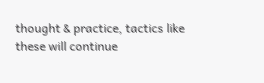thought & practice, tactics like these will continue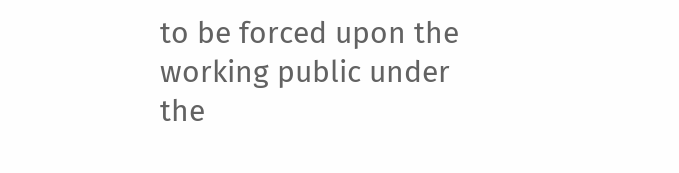to be forced upon the working public under the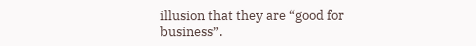illusion that they are “good for business”.